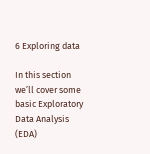6 Exploring data

In this section we’ll cover some basic Exploratory Data Analysis (EDA)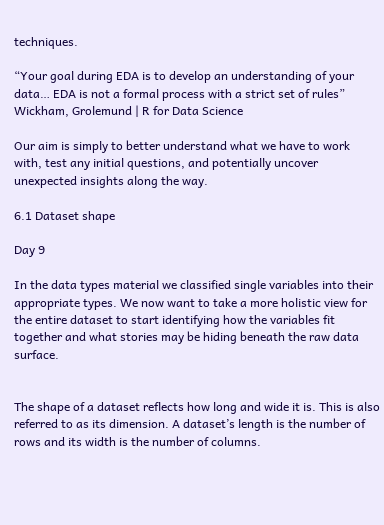techniques.

“Your goal during EDA is to develop an understanding of your data… EDA is not a formal process with a strict set of rules” Wickham, Grolemund | R for Data Science

Our aim is simply to better understand what we have to work with, test any initial questions, and potentially uncover unexpected insights along the way.

6.1 Dataset shape

Day 9

In the data types material we classified single variables into their appropriate types. We now want to take a more holistic view for the entire dataset to start identifying how the variables fit together and what stories may be hiding beneath the raw data surface.


The shape of a dataset reflects how long and wide it is. This is also referred to as its dimension. A dataset’s length is the number of rows and its width is the number of columns.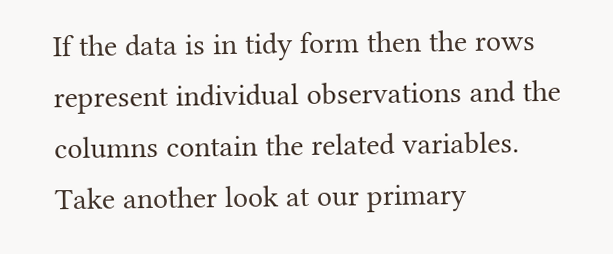If the data is in tidy form then the rows represent individual observations and the columns contain the related variables. Take another look at our primary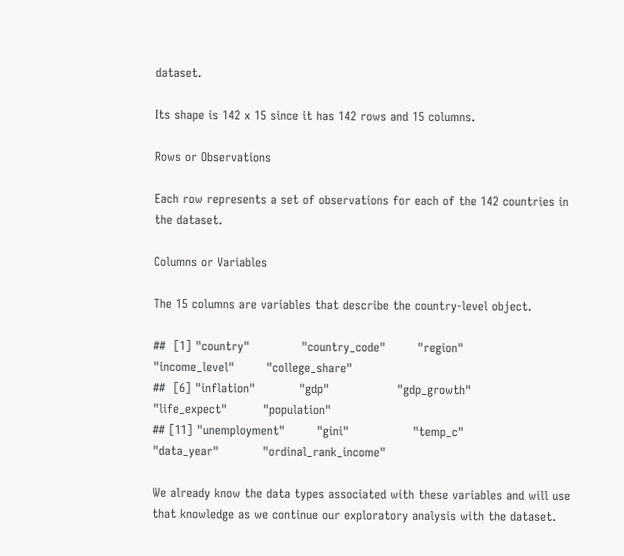dataset.

Its shape is 142 x 15 since it has 142 rows and 15 columns.

Rows or Observations

Each row represents a set of observations for each of the 142 countries in the dataset.

Columns or Variables

The 15 columns are variables that describe the country-level object.

##  [1] "country"             "country_code"        "region"              "income_level"        "college_share"
##  [6] "inflation"           "gdp"                 "gdp_growth"          "life_expect"         "population"
## [11] "unemployment"        "gini"                "temp_c"              "data_year"           "ordinal_rank_income"

We already know the data types associated with these variables and will use that knowledge as we continue our exploratory analysis with the dataset.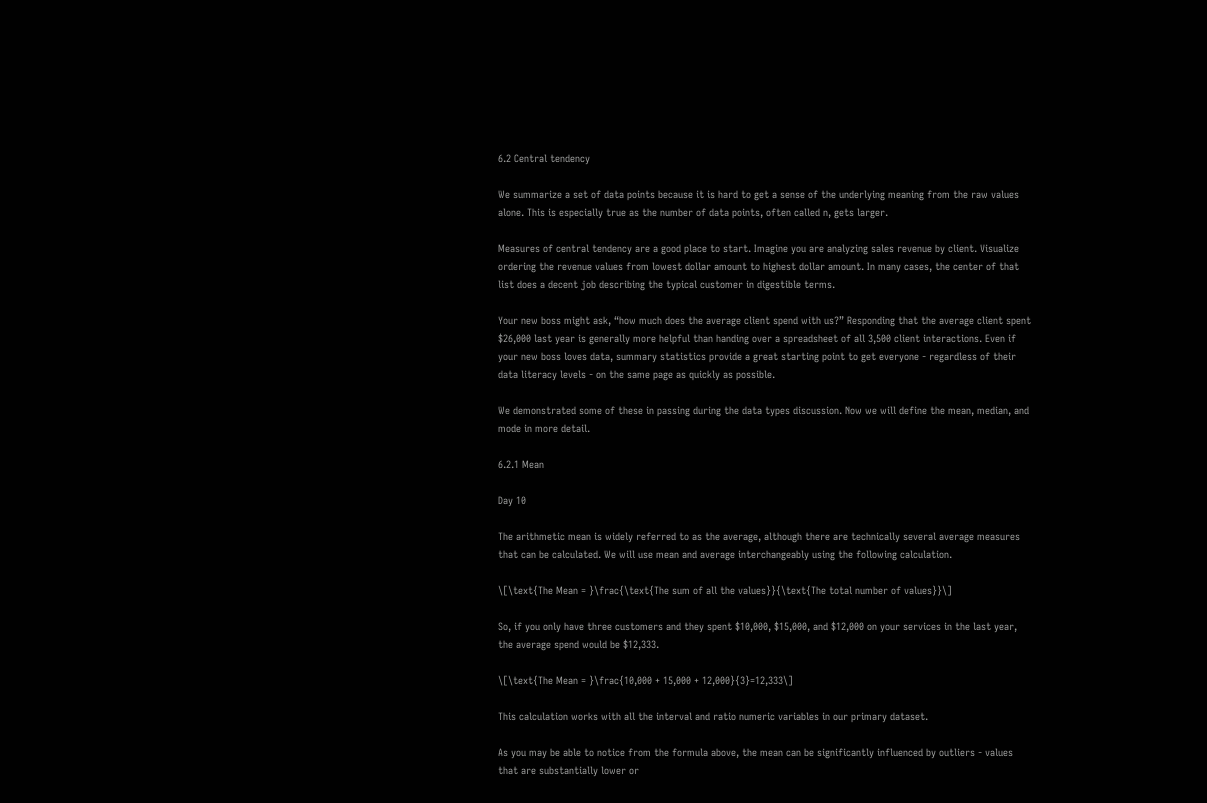6.2 Central tendency

We summarize a set of data points because it is hard to get a sense of the underlying meaning from the raw values alone. This is especially true as the number of data points, often called n, gets larger.

Measures of central tendency are a good place to start. Imagine you are analyzing sales revenue by client. Visualize ordering the revenue values from lowest dollar amount to highest dollar amount. In many cases, the center of that list does a decent job describing the typical customer in digestible terms.

Your new boss might ask, “how much does the average client spend with us?” Responding that the average client spent $26,000 last year is generally more helpful than handing over a spreadsheet of all 3,500 client interactions. Even if your new boss loves data, summary statistics provide a great starting point to get everyone - regardless of their data literacy levels - on the same page as quickly as possible.

We demonstrated some of these in passing during the data types discussion. Now we will define the mean, median, and mode in more detail.

6.2.1 Mean

Day 10

The arithmetic mean is widely referred to as the average, although there are technically several average measures that can be calculated. We will use mean and average interchangeably using the following calculation.

\[\text{The Mean = }\frac{\text{The sum of all the values}}{\text{The total number of values}}\]

So, if you only have three customers and they spent $10,000, $15,000, and $12,000 on your services in the last year, the average spend would be $12,333.

\[\text{The Mean = }\frac{10,000 + 15,000 + 12,000}{3}=12,333\]

This calculation works with all the interval and ratio numeric variables in our primary dataset.

As you may be able to notice from the formula above, the mean can be significantly influenced by outliers - values that are substantially lower or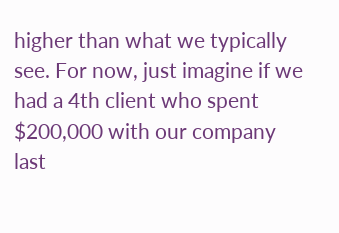higher than what we typically see. For now, just imagine if we had a 4th client who spent $200,000 with our company last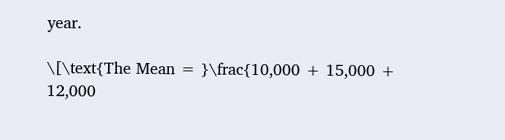year.

\[\text{The Mean = }\frac{10,000 + 15,000 + 12,000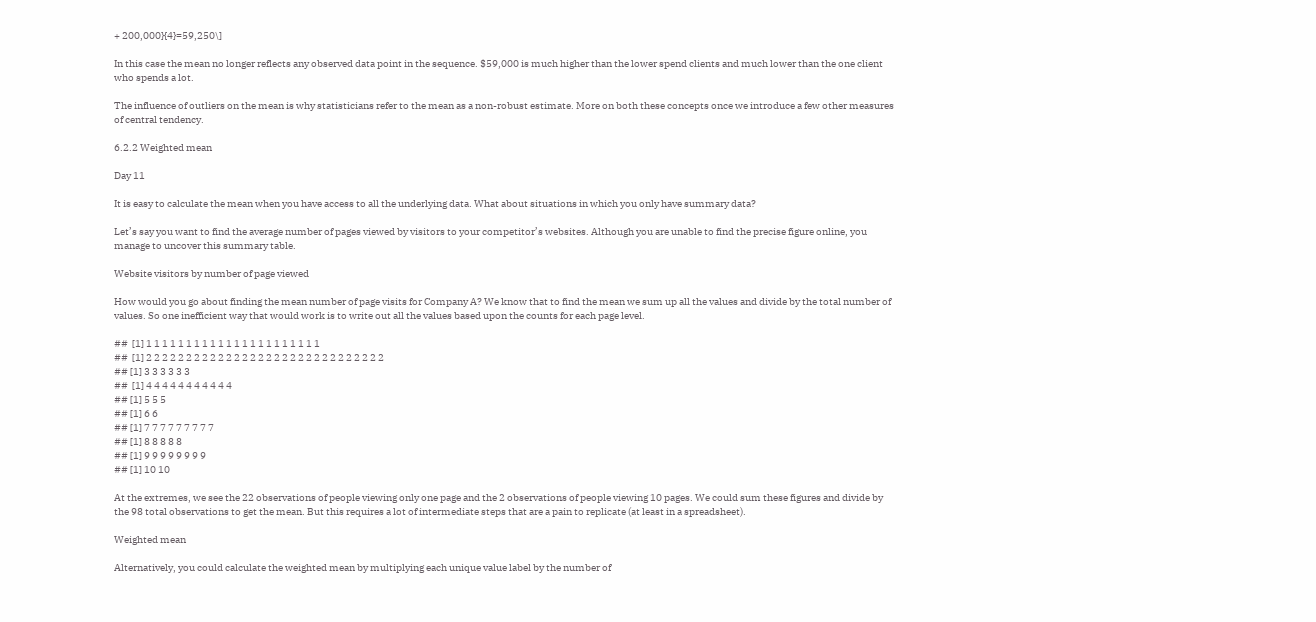+ 200,000}{4}=59,250\]

In this case the mean no longer reflects any observed data point in the sequence. $59,000 is much higher than the lower spend clients and much lower than the one client who spends a lot.

The influence of outliers on the mean is why statisticians refer to the mean as a non-robust estimate. More on both these concepts once we introduce a few other measures of central tendency.

6.2.2 Weighted mean

Day 11

It is easy to calculate the mean when you have access to all the underlying data. What about situations in which you only have summary data?

Let’s say you want to find the average number of pages viewed by visitors to your competitor’s websites. Although you are unable to find the precise figure online, you manage to uncover this summary table.

Website visitors by number of page viewed

How would you go about finding the mean number of page visits for Company A? We know that to find the mean we sum up all the values and divide by the total number of values. So one inefficient way that would work is to write out all the values based upon the counts for each page level.

##  [1] 1 1 1 1 1 1 1 1 1 1 1 1 1 1 1 1 1 1 1 1 1 1
##  [1] 2 2 2 2 2 2 2 2 2 2 2 2 2 2 2 2 2 2 2 2 2 2 2 2 2 2 2 2 2 2
## [1] 3 3 3 3 3 3
##  [1] 4 4 4 4 4 4 4 4 4 4 4
## [1] 5 5 5
## [1] 6 6
## [1] 7 7 7 7 7 7 7 7 7
## [1] 8 8 8 8 8
## [1] 9 9 9 9 9 9 9 9
## [1] 10 10

At the extremes, we see the 22 observations of people viewing only one page and the 2 observations of people viewing 10 pages. We could sum these figures and divide by the 98 total observations to get the mean. But this requires a lot of intermediate steps that are a pain to replicate (at least in a spreadsheet).

Weighted mean

Alternatively, you could calculate the weighted mean by multiplying each unique value label by the number of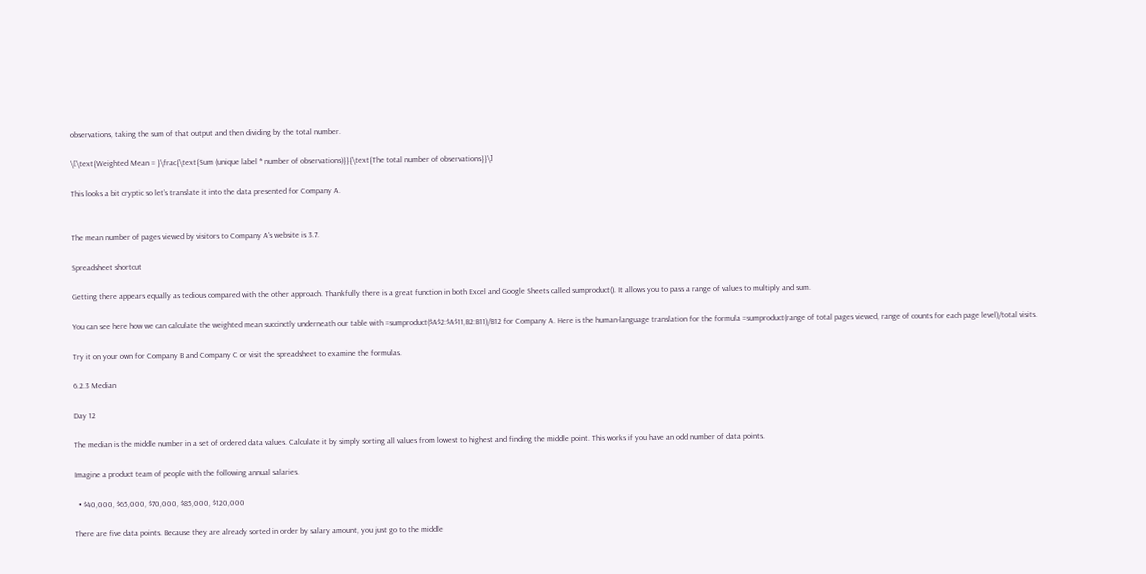observations, taking the sum of that output and then dividing by the total number.

\[\text{Weighted Mean = }\frac{\text{Sum (unique label * number of observations)}}{\text{The total number of observations}}\]

This looks a bit cryptic so let’s translate it into the data presented for Company A.


The mean number of pages viewed by visitors to Company A's website is 3.7.

Spreadsheet shortcut

Getting there appears equally as tedious compared with the other approach. Thankfully there is a great function in both Excel and Google Sheets called sumproduct(). It allows you to pass a range of values to multiply and sum.

You can see here how we can calculate the weighted mean succinctly underneath our table with =sumproduct($A$2:$A$11,B2:B11)/B12 for Company A. Here is the human-language translation for the formula =sumproduct(range of total pages viewed, range of counts for each page level)/total visits.

Try it on your own for Company B and Company C or visit the spreadsheet to examine the formulas.

6.2.3 Median

Day 12

The median is the middle number in a set of ordered data values. Calculate it by simply sorting all values from lowest to highest and finding the middle point. This works if you have an odd number of data points.

Imagine a product team of people with the following annual salaries.

  • $40,000, $65,000, $70,000, $85,000, $120,000

There are five data points. Because they are already sorted in order by salary amount, you just go to the middle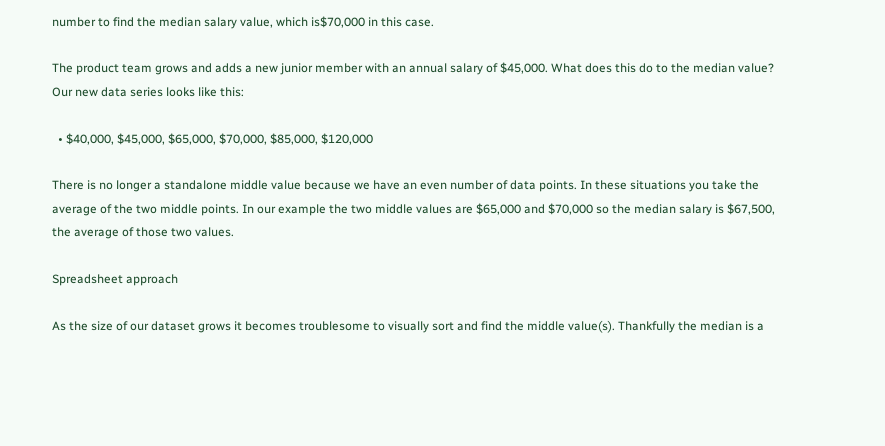number to find the median salary value, which is$70,000 in this case.

The product team grows and adds a new junior member with an annual salary of $45,000. What does this do to the median value? Our new data series looks like this:

  • $40,000, $45,000, $65,000, $70,000, $85,000, $120,000

There is no longer a standalone middle value because we have an even number of data points. In these situations you take the average of the two middle points. In our example the two middle values are $65,000 and $70,000 so the median salary is $67,500, the average of those two values.

Spreadsheet approach

As the size of our dataset grows it becomes troublesome to visually sort and find the middle value(s). Thankfully the median is a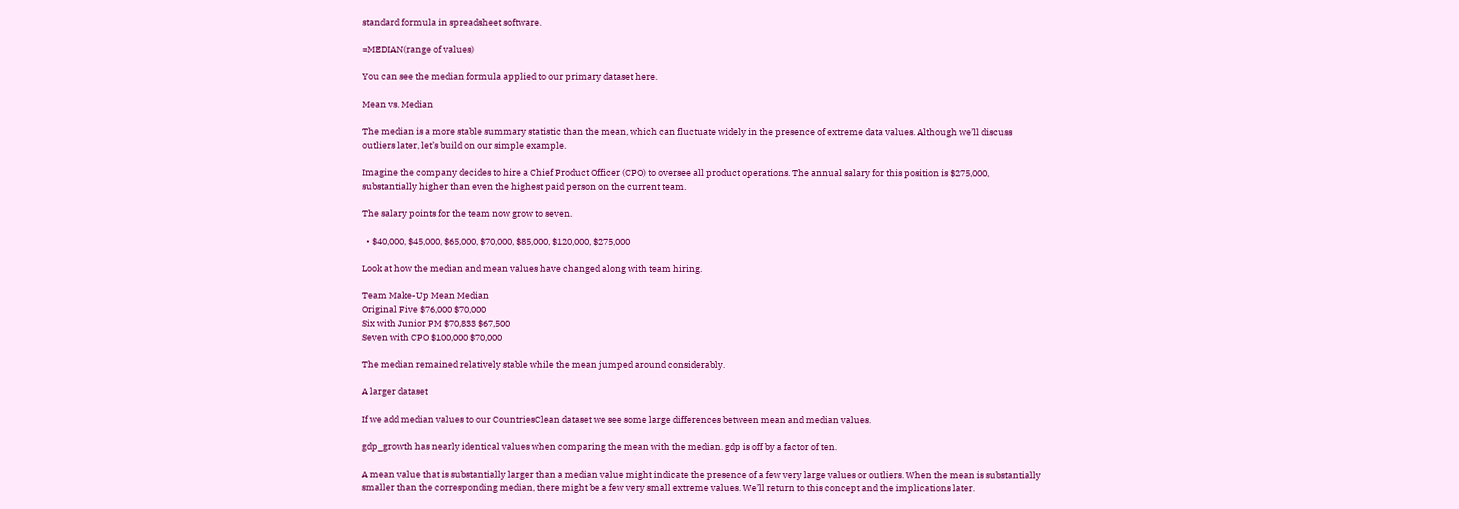standard formula in spreadsheet software.

=MEDIAN(range of values)

You can see the median formula applied to our primary dataset here.

Mean vs. Median

The median is a more stable summary statistic than the mean, which can fluctuate widely in the presence of extreme data values. Although we’ll discuss outliers later, let’s build on our simple example.

Imagine the company decides to hire a Chief Product Officer (CPO) to oversee all product operations. The annual salary for this position is $275,000, substantially higher than even the highest paid person on the current team.

The salary points for the team now grow to seven.

  • $40,000, $45,000, $65,000, $70,000, $85,000, $120,000, $275,000

Look at how the median and mean values have changed along with team hiring.

Team Make-Up Mean Median
Original Five $76,000 $70,000
Six with Junior PM $70,833 $67,500
Seven with CPO $100,000 $70,000

The median remained relatively stable while the mean jumped around considerably.

A larger dataset

If we add median values to our CountriesClean dataset we see some large differences between mean and median values.

gdp_growth has nearly identical values when comparing the mean with the median. gdp is off by a factor of ten.

A mean value that is substantially larger than a median value might indicate the presence of a few very large values or outliers. When the mean is substantially smaller than the corresponding median, there might be a few very small extreme values. We’ll return to this concept and the implications later.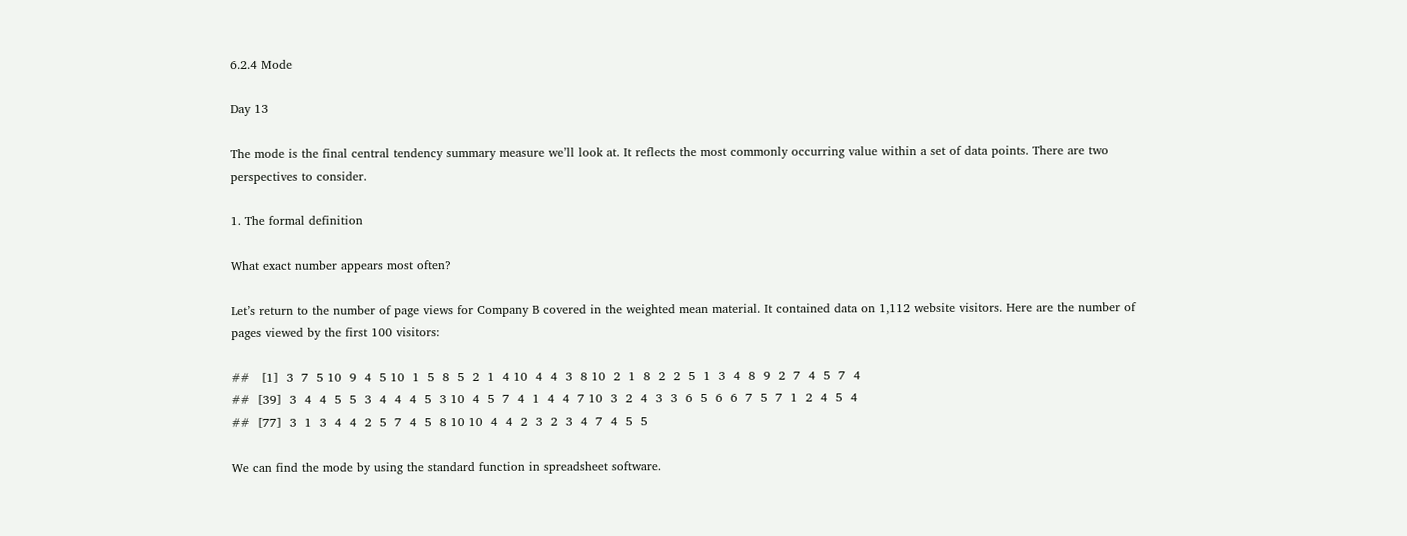6.2.4 Mode

Day 13

The mode is the final central tendency summary measure we’ll look at. It reflects the most commonly occurring value within a set of data points. There are two perspectives to consider.

1. The formal definition

What exact number appears most often?

Let’s return to the number of page views for Company B covered in the weighted mean material. It contained data on 1,112 website visitors. Here are the number of pages viewed by the first 100 visitors:

##   [1]  3  7  5 10  9  4  5 10  1  5  8  5  2  1  4 10  4  4  3  8 10  2  1  8  2  2  5  1  3  4  8  9  2  7  4  5  7  4
##  [39]  3  4  4  5  5  3  4  4  4  5  3 10  4  5  7  4  1  4  4  7 10  3  2  4  3  3  6  5  6  6  7  5  7  1  2  4  5  4
##  [77]  3  1  3  4  4  2  5  7  4  5  8 10 10  4  4  2  3  2  3  4  7  4  5  5

We can find the mode by using the standard function in spreadsheet software.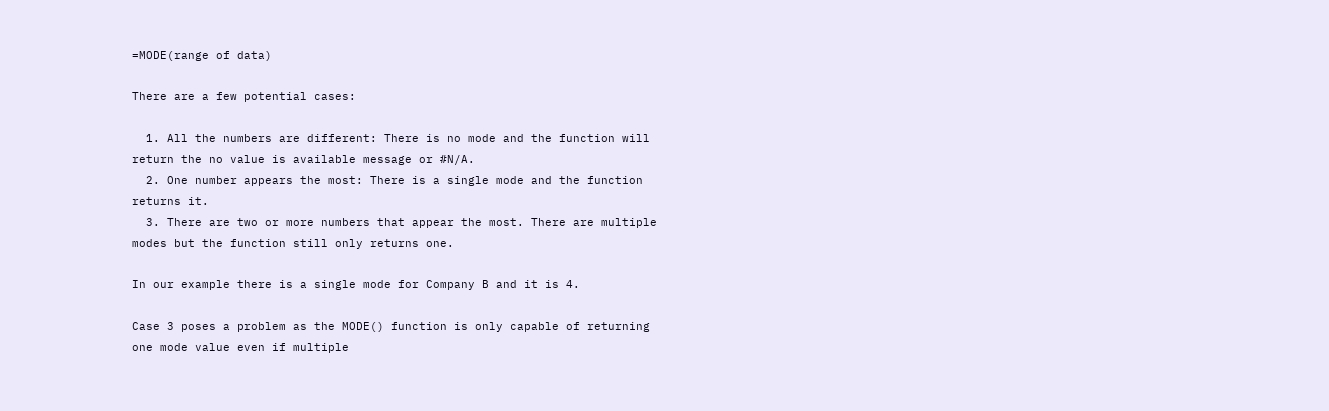=MODE(range of data)

There are a few potential cases:

  1. All the numbers are different: There is no mode and the function will return the no value is available message or #N/A.
  2. One number appears the most: There is a single mode and the function returns it.
  3. There are two or more numbers that appear the most. There are multiple modes but the function still only returns one.

In our example there is a single mode for Company B and it is 4.

Case 3 poses a problem as the MODE() function is only capable of returning one mode value even if multiple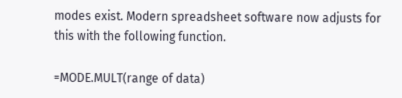modes exist. Modern spreadsheet software now adjusts for this with the following function.

=MODE.MULT(range of data)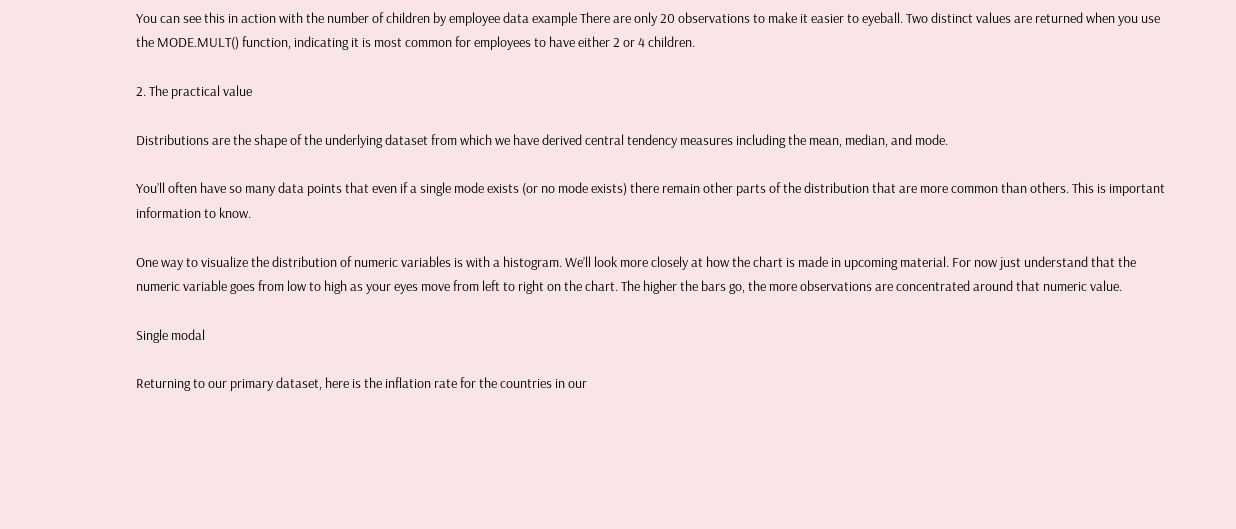You can see this in action with the number of children by employee data example There are only 20 observations to make it easier to eyeball. Two distinct values are returned when you use the MODE.MULT() function, indicating it is most common for employees to have either 2 or 4 children.

2. The practical value

Distributions are the shape of the underlying dataset from which we have derived central tendency measures including the mean, median, and mode.

You’ll often have so many data points that even if a single mode exists (or no mode exists) there remain other parts of the distribution that are more common than others. This is important information to know.

One way to visualize the distribution of numeric variables is with a histogram. We’ll look more closely at how the chart is made in upcoming material. For now just understand that the numeric variable goes from low to high as your eyes move from left to right on the chart. The higher the bars go, the more observations are concentrated around that numeric value.

Single modal

Returning to our primary dataset, here is the inflation rate for the countries in our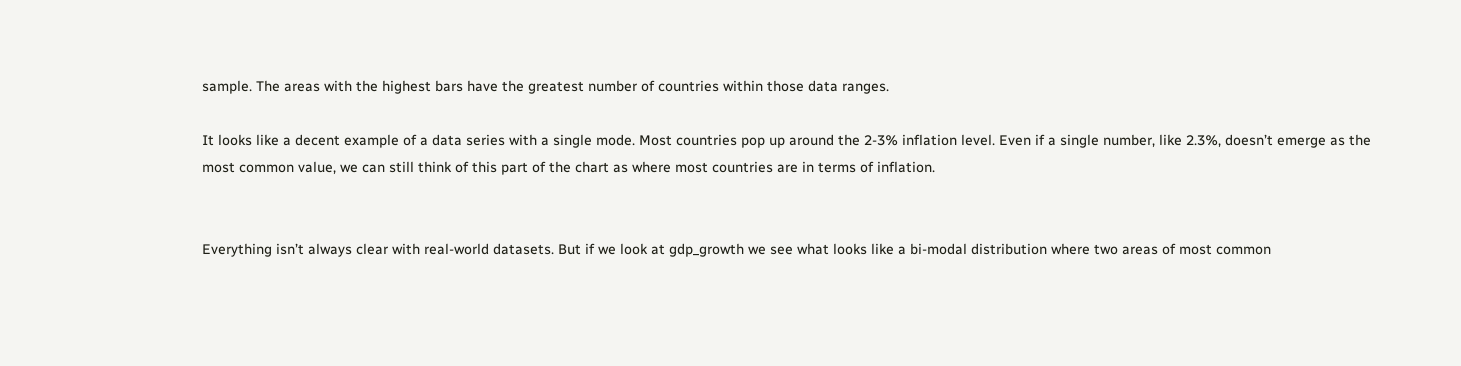sample. The areas with the highest bars have the greatest number of countries within those data ranges.

It looks like a decent example of a data series with a single mode. Most countries pop up around the 2-3% inflation level. Even if a single number, like 2.3%, doesn’t emerge as the most common value, we can still think of this part of the chart as where most countries are in terms of inflation.


Everything isn’t always clear with real-world datasets. But if we look at gdp_growth we see what looks like a bi-modal distribution where two areas of most common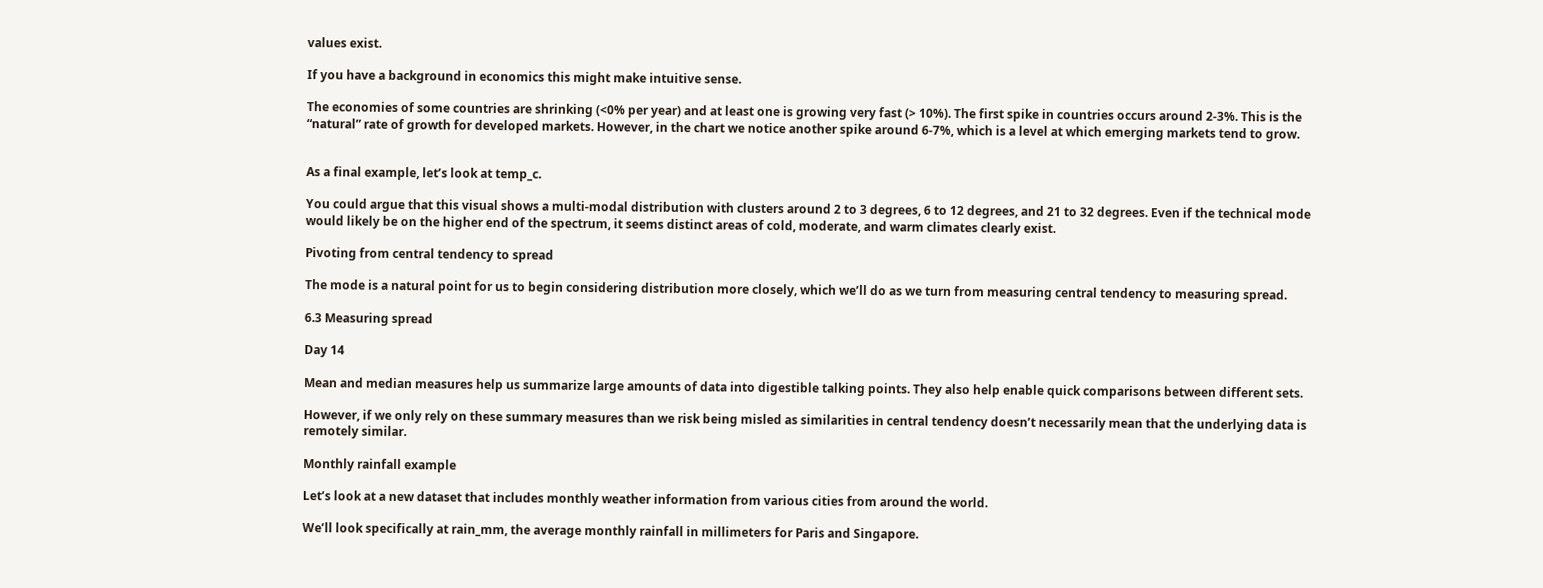values exist.

If you have a background in economics this might make intuitive sense.

The economies of some countries are shrinking (<0% per year) and at least one is growing very fast (> 10%). The first spike in countries occurs around 2-3%. This is the “natural” rate of growth for developed markets. However, in the chart we notice another spike around 6-7%, which is a level at which emerging markets tend to grow.


As a final example, let’s look at temp_c.

You could argue that this visual shows a multi-modal distribution with clusters around 2 to 3 degrees, 6 to 12 degrees, and 21 to 32 degrees. Even if the technical mode would likely be on the higher end of the spectrum, it seems distinct areas of cold, moderate, and warm climates clearly exist.

Pivoting from central tendency to spread

The mode is a natural point for us to begin considering distribution more closely, which we’ll do as we turn from measuring central tendency to measuring spread.

6.3 Measuring spread

Day 14

Mean and median measures help us summarize large amounts of data into digestible talking points. They also help enable quick comparisons between different sets.

However, if we only rely on these summary measures than we risk being misled as similarities in central tendency doesn’t necessarily mean that the underlying data is remotely similar.

Monthly rainfall example

Let’s look at a new dataset that includes monthly weather information from various cities from around the world.

We’ll look specifically at rain_mm, the average monthly rainfall in millimeters for Paris and Singapore.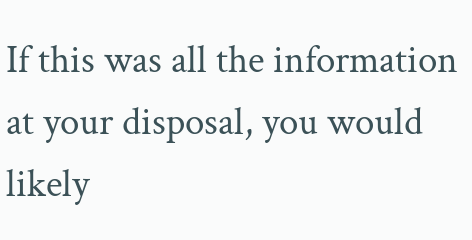If this was all the information at your disposal, you would likely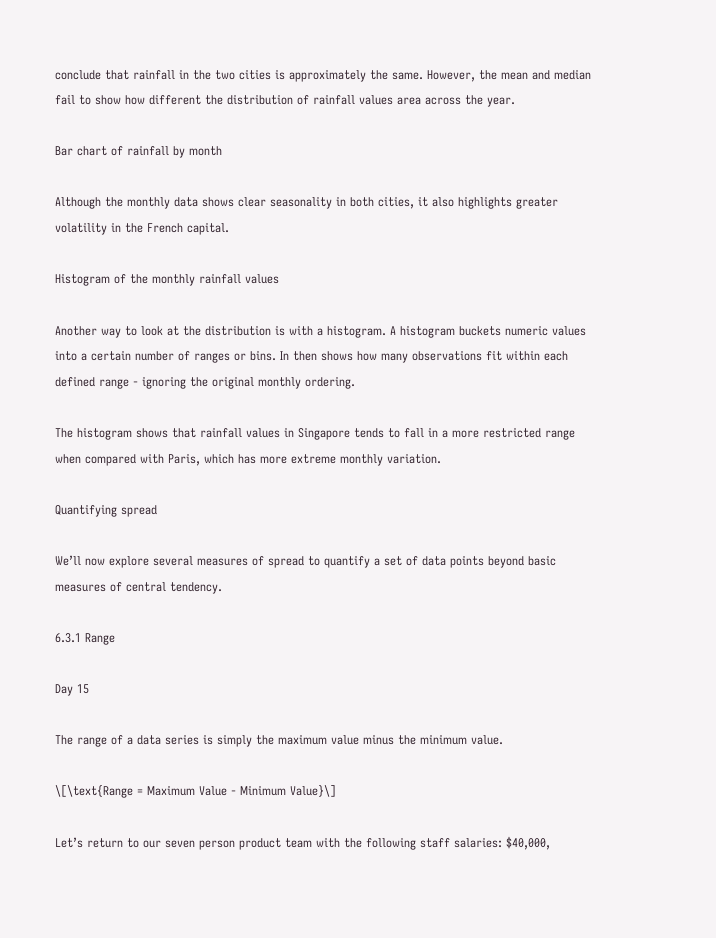conclude that rainfall in the two cities is approximately the same. However, the mean and median fail to show how different the distribution of rainfall values area across the year.

Bar chart of rainfall by month

Although the monthly data shows clear seasonality in both cities, it also highlights greater volatility in the French capital.

Histogram of the monthly rainfall values

Another way to look at the distribution is with a histogram. A histogram buckets numeric values into a certain number of ranges or bins. In then shows how many observations fit within each defined range - ignoring the original monthly ordering.

The histogram shows that rainfall values in Singapore tends to fall in a more restricted range when compared with Paris, which has more extreme monthly variation.

Quantifying spread

We’ll now explore several measures of spread to quantify a set of data points beyond basic measures of central tendency.

6.3.1 Range

Day 15

The range of a data series is simply the maximum value minus the minimum value.

\[\text{Range = Maximum Value - Minimum Value}\]

Let’s return to our seven person product team with the following staff salaries: $40,000,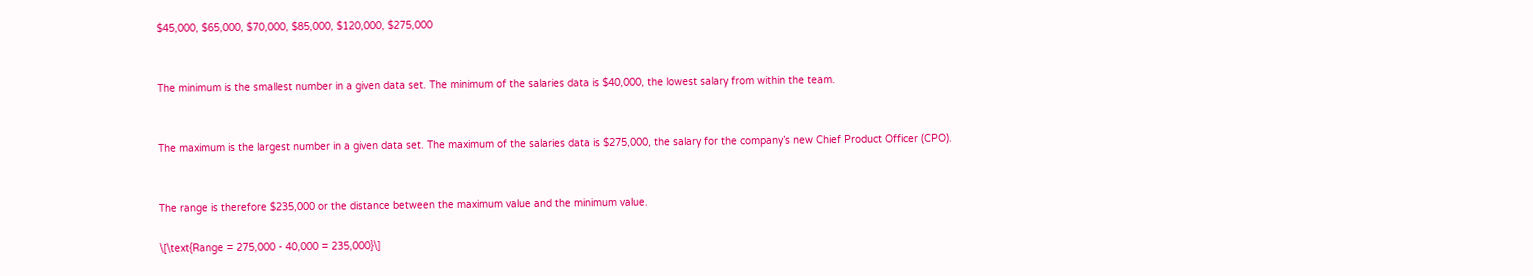$45,000, $65,000, $70,000, $85,000, $120,000, $275,000


The minimum is the smallest number in a given data set. The minimum of the salaries data is $40,000, the lowest salary from within the team.


The maximum is the largest number in a given data set. The maximum of the salaries data is $275,000, the salary for the company’s new Chief Product Officer (CPO).


The range is therefore $235,000 or the distance between the maximum value and the minimum value.

\[\text{Range = 275,000 - 40,000 = 235,000}\]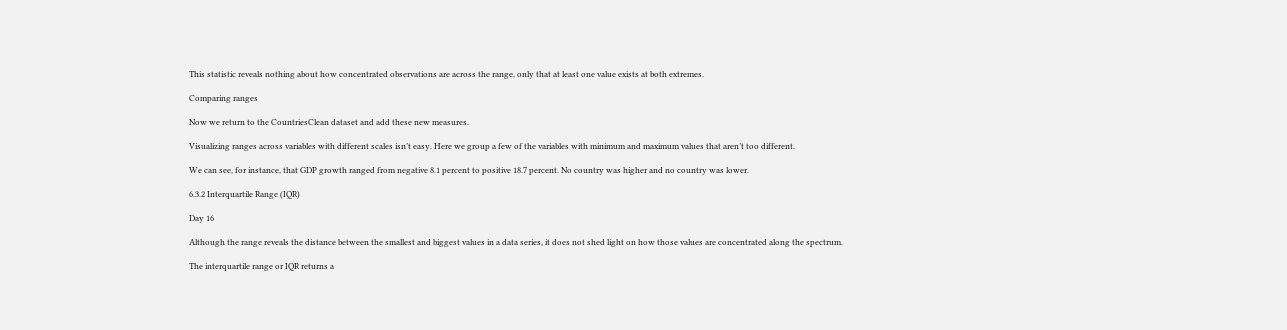This statistic reveals nothing about how concentrated observations are across the range, only that at least one value exists at both extremes.

Comparing ranges

Now we return to the CountriesClean dataset and add these new measures.

Visualizing ranges across variables with different scales isn’t easy. Here we group a few of the variables with minimum and maximum values that aren’t too different.

We can see, for instance, that GDP growth ranged from negative 8.1 percent to positive 18.7 percent. No country was higher and no country was lower.

6.3.2 Interquartile Range (IQR)

Day 16

Although the range reveals the distance between the smallest and biggest values in a data series, it does not shed light on how those values are concentrated along the spectrum.

The interquartile range or IQR returns a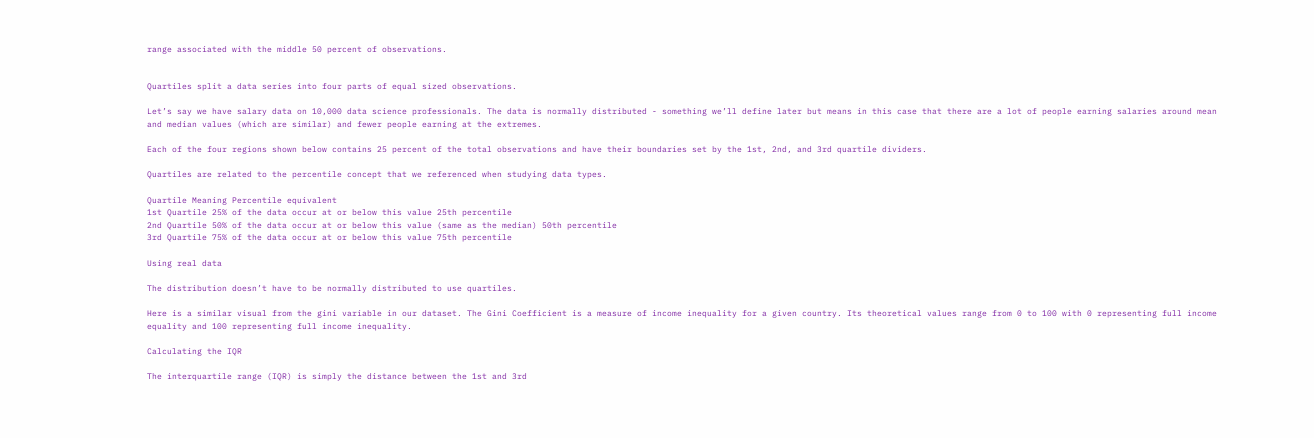range associated with the middle 50 percent of observations.


Quartiles split a data series into four parts of equal sized observations.

Let’s say we have salary data on 10,000 data science professionals. The data is normally distributed - something we’ll define later but means in this case that there are a lot of people earning salaries around mean and median values (which are similar) and fewer people earning at the extremes.

Each of the four regions shown below contains 25 percent of the total observations and have their boundaries set by the 1st, 2nd, and 3rd quartile dividers.

Quartiles are related to the percentile concept that we referenced when studying data types.

Quartile Meaning Percentile equivalent
1st Quartile 25% of the data occur at or below this value 25th percentile
2nd Quartile 50% of the data occur at or below this value (same as the median) 50th percentile
3rd Quartile 75% of the data occur at or below this value 75th percentile

Using real data

The distribution doesn’t have to be normally distributed to use quartiles.

Here is a similar visual from the gini variable in our dataset. The Gini Coefficient is a measure of income inequality for a given country. Its theoretical values range from 0 to 100 with 0 representing full income equality and 100 representing full income inequality.

Calculating the IQR

The interquartile range (IQR) is simply the distance between the 1st and 3rd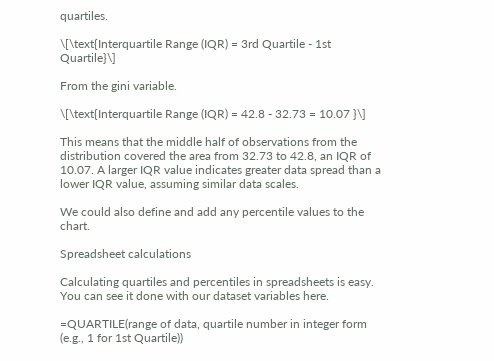quartiles.

\[\text{Interquartile Range (IQR) = 3rd Quartile - 1st Quartile}\]

From the gini variable.

\[\text{Interquartile Range (IQR) = 42.8 - 32.73 = 10.07 }\]

This means that the middle half of observations from the distribution covered the area from 32.73 to 42.8, an IQR of 10.07. A larger IQR value indicates greater data spread than a lower IQR value, assuming similar data scales.

We could also define and add any percentile values to the chart.

Spreadsheet calculations

Calculating quartiles and percentiles in spreadsheets is easy. You can see it done with our dataset variables here.

=QUARTILE(range of data, quartile number in integer form (e.g., 1 for 1st Quartile))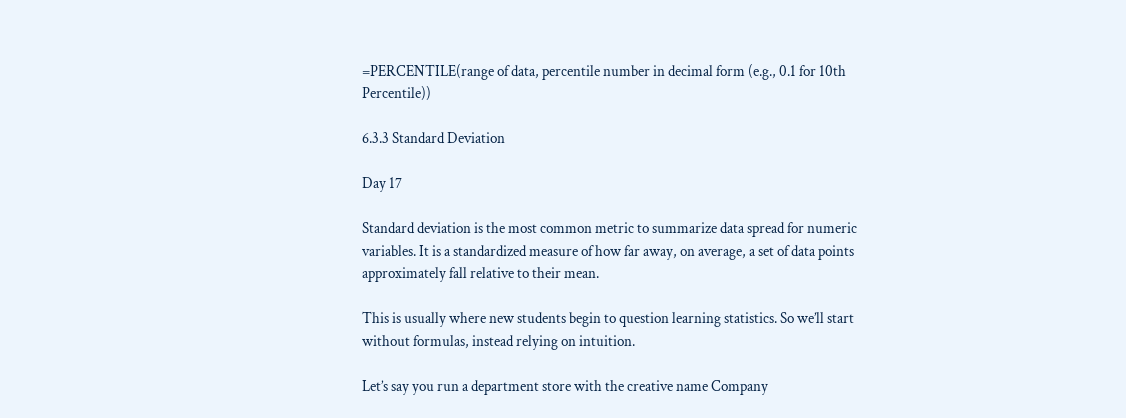=PERCENTILE(range of data, percentile number in decimal form (e.g., 0.1 for 10th Percentile))

6.3.3 Standard Deviation

Day 17

Standard deviation is the most common metric to summarize data spread for numeric variables. It is a standardized measure of how far away, on average, a set of data points approximately fall relative to their mean.

This is usually where new students begin to question learning statistics. So we’ll start without formulas, instead relying on intuition.

Let’s say you run a department store with the creative name Company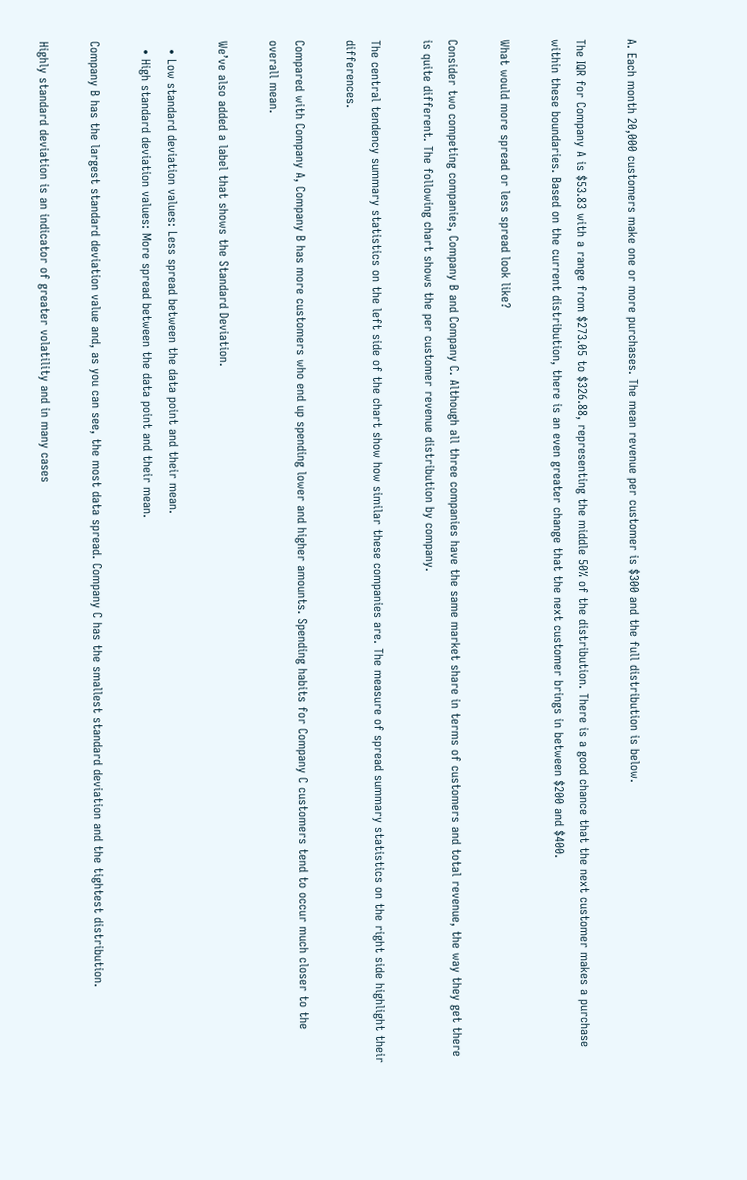A. Each month 20,000 customers make one or more purchases. The mean revenue per customer is $300 and the full distribution is below.

The IQR for Company A is $53.83 with a range from $273.05 to $326.88, representing the middle 50% of the distribution. There is a good chance that the next customer makes a purchase within these boundaries. Based on the current distribution, there is an even greater change that the next customer brings in between $200 and $400.

What would more spread or less spread look like?

Consider two competing companies, Company B and Company C. Although all three companies have the same market share in terms of customers and total revenue, the way they get there is quite different. The following chart shows the per customer revenue distribution by company.

The central tendency summary statistics on the left side of the chart show how similar these companies are. The measure of spread summary statistics on the right side highlight their differences.

Compared with Company A, Company B has more customers who end up spending lower and higher amounts. Spending habits for Company C customers tend to occur much closer to the overall mean.

We’ve also added a label that shows the Standard Deviation.

  • Low standard deviation values: Less spread between the data point and their mean.
  • High standard deviation values: More spread between the data point and their mean.

Company B has the largest standard deviation value and, as you can see, the most data spread. Company C has the smallest standard deviation and the tightest distribution.

Highly standard deviation is an indicator of greater volatility and in many cases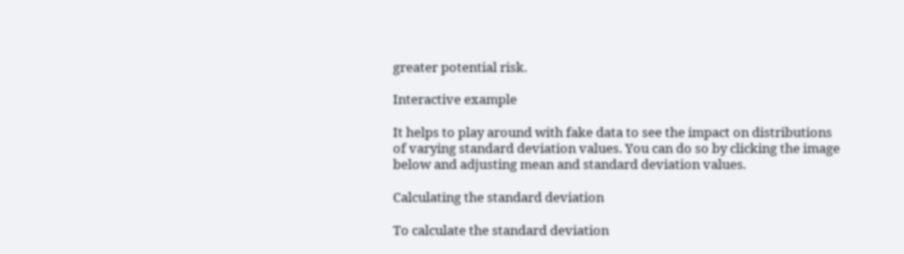greater potential risk.

Interactive example

It helps to play around with fake data to see the impact on distributions of varying standard deviation values. You can do so by clicking the image below and adjusting mean and standard deviation values.

Calculating the standard deviation

To calculate the standard deviation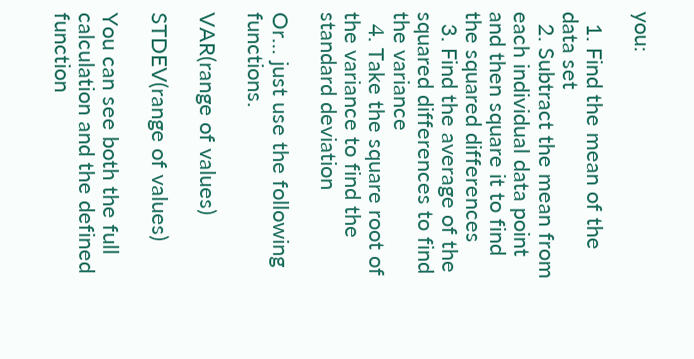you:

  1. Find the mean of the data set
  2. Subtract the mean from each individual data point and then square it to find the squared differences
  3. Find the average of the squared differences to find the variance
  4. Take the square root of the variance to find the standard deviation

Or… just use the following functions.

VAR(range of values)

STDEV(range of values)

You can see both the full calculation and the defined function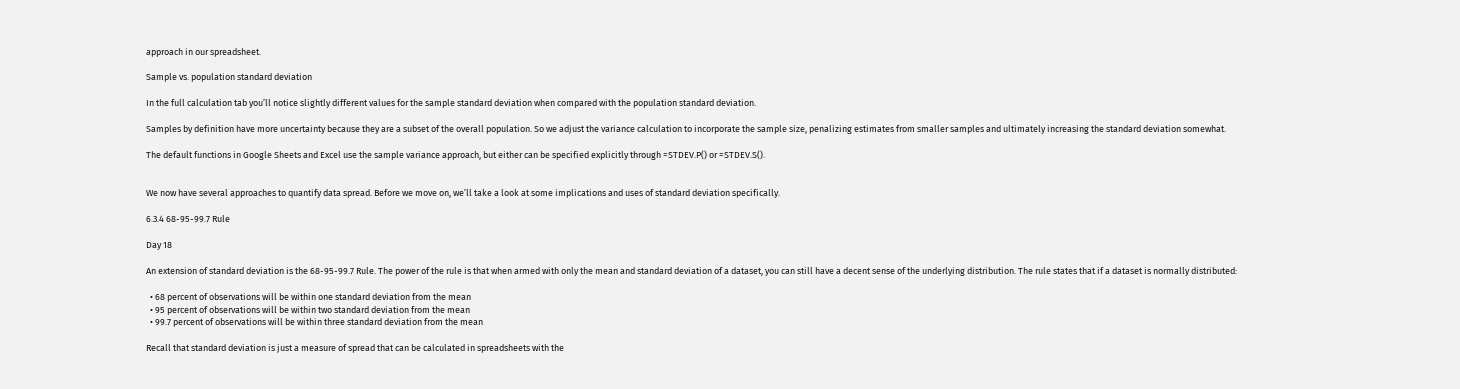approach in our spreadsheet.

Sample vs. population standard deviation

In the full calculation tab you’ll notice slightly different values for the sample standard deviation when compared with the population standard deviation.

Samples by definition have more uncertainty because they are a subset of the overall population. So we adjust the variance calculation to incorporate the sample size, penalizing estimates from smaller samples and ultimately increasing the standard deviation somewhat.

The default functions in Google Sheets and Excel use the sample variance approach, but either can be specified explicitly through =STDEV.P() or =STDEV.S().


We now have several approaches to quantify data spread. Before we move on, we’ll take a look at some implications and uses of standard deviation specifically.

6.3.4 68-95-99.7 Rule

Day 18

An extension of standard deviation is the 68-95-99.7 Rule. The power of the rule is that when armed with only the mean and standard deviation of a dataset, you can still have a decent sense of the underlying distribution. The rule states that if a dataset is normally distributed:

  • 68 percent of observations will be within one standard deviation from the mean
  • 95 percent of observations will be within two standard deviation from the mean
  • 99.7 percent of observations will be within three standard deviation from the mean

Recall that standard deviation is just a measure of spread that can be calculated in spreadsheets with the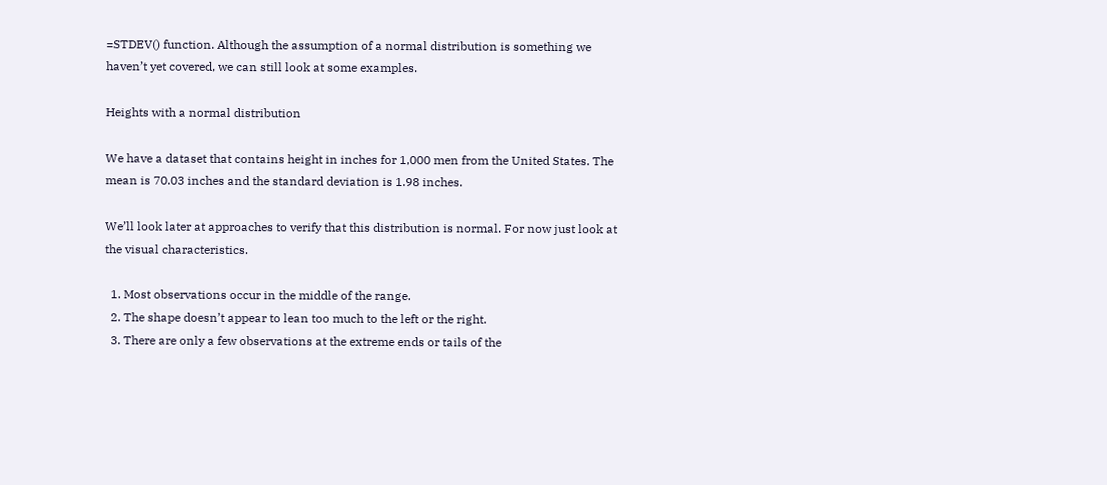=STDEV() function. Although the assumption of a normal distribution is something we haven’t yet covered, we can still look at some examples.

Heights with a normal distribution

We have a dataset that contains height in inches for 1,000 men from the United States. The mean is 70.03 inches and the standard deviation is 1.98 inches.

We’ll look later at approaches to verify that this distribution is normal. For now just look at the visual characteristics.

  1. Most observations occur in the middle of the range.
  2. The shape doesn’t appear to lean too much to the left or the right.
  3. There are only a few observations at the extreme ends or tails of the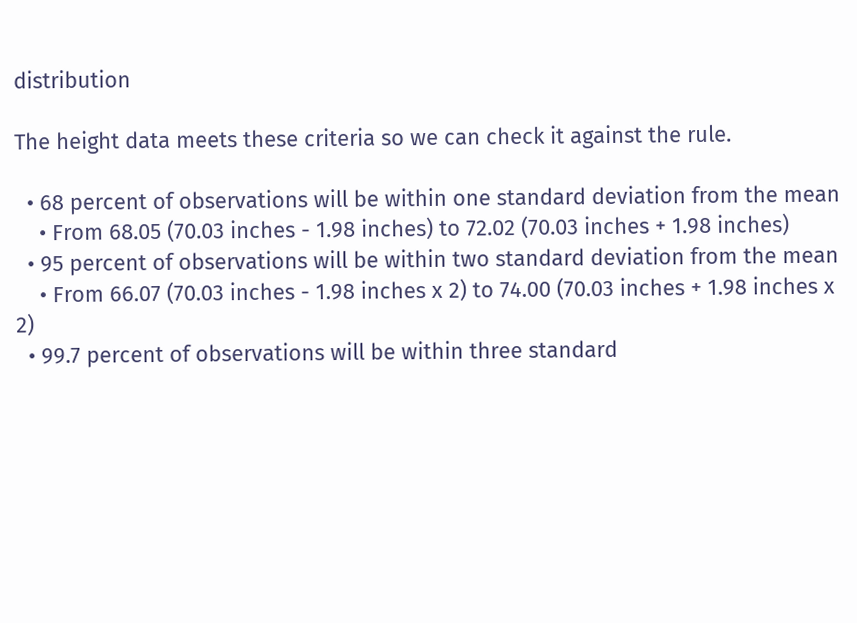distribution

The height data meets these criteria so we can check it against the rule.

  • 68 percent of observations will be within one standard deviation from the mean
    • From 68.05 (70.03 inches - 1.98 inches) to 72.02 (70.03 inches + 1.98 inches)
  • 95 percent of observations will be within two standard deviation from the mean
    • From 66.07 (70.03 inches - 1.98 inches x 2) to 74.00 (70.03 inches + 1.98 inches x 2)
  • 99.7 percent of observations will be within three standard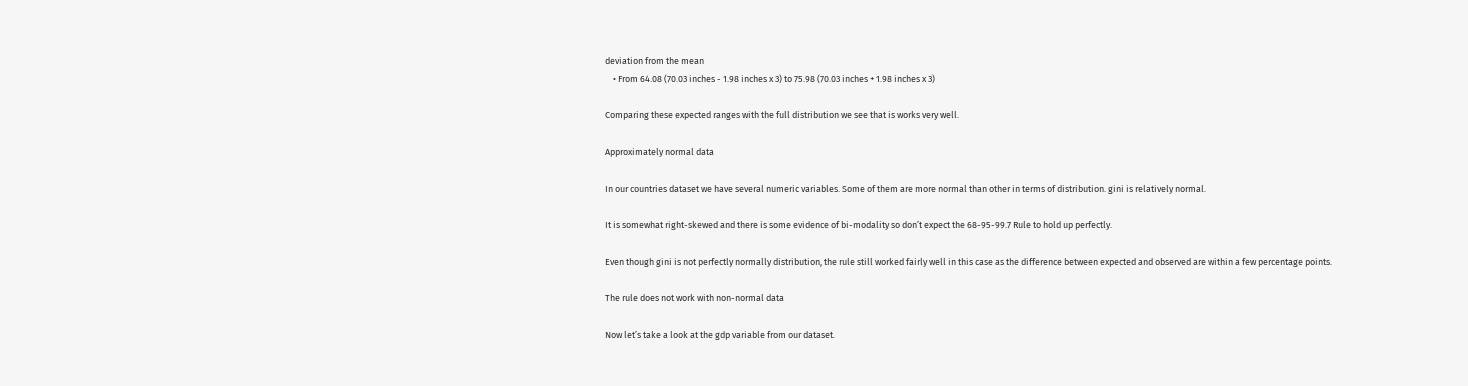deviation from the mean
    • From 64.08 (70.03 inches - 1.98 inches x 3) to 75.98 (70.03 inches + 1.98 inches x 3)

Comparing these expected ranges with the full distribution we see that is works very well.

Approximately normal data

In our countries dataset we have several numeric variables. Some of them are more normal than other in terms of distribution. gini is relatively normal.

It is somewhat right-skewed and there is some evidence of bi-modality so don’t expect the 68-95-99.7 Rule to hold up perfectly.

Even though gini is not perfectly normally distribution, the rule still worked fairly well in this case as the difference between expected and observed are within a few percentage points.

The rule does not work with non-normal data

Now let’s take a look at the gdp variable from our dataset.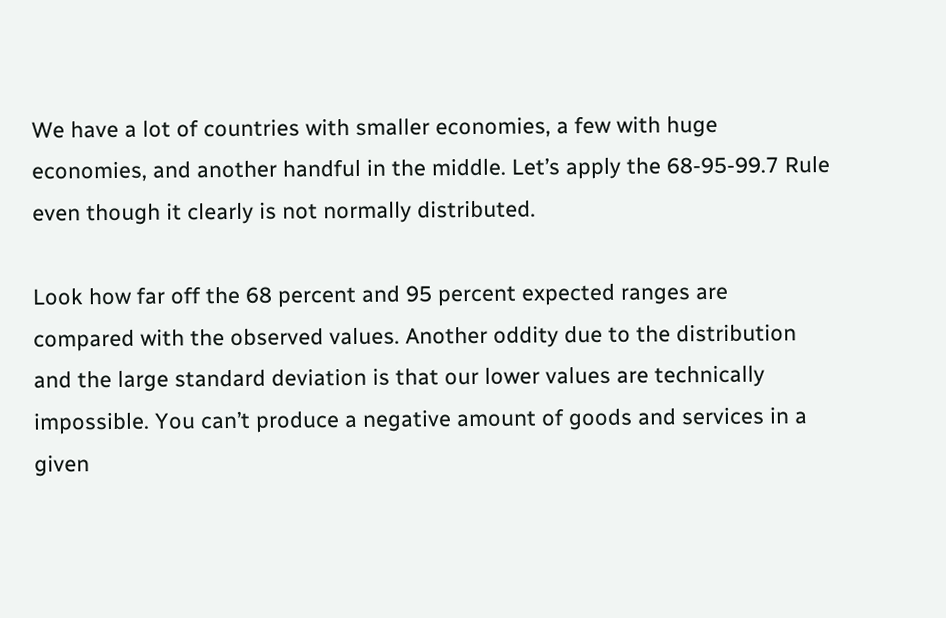We have a lot of countries with smaller economies, a few with huge economies, and another handful in the middle. Let’s apply the 68-95-99.7 Rule even though it clearly is not normally distributed.

Look how far off the 68 percent and 95 percent expected ranges are compared with the observed values. Another oddity due to the distribution and the large standard deviation is that our lower values are technically impossible. You can’t produce a negative amount of goods and services in a given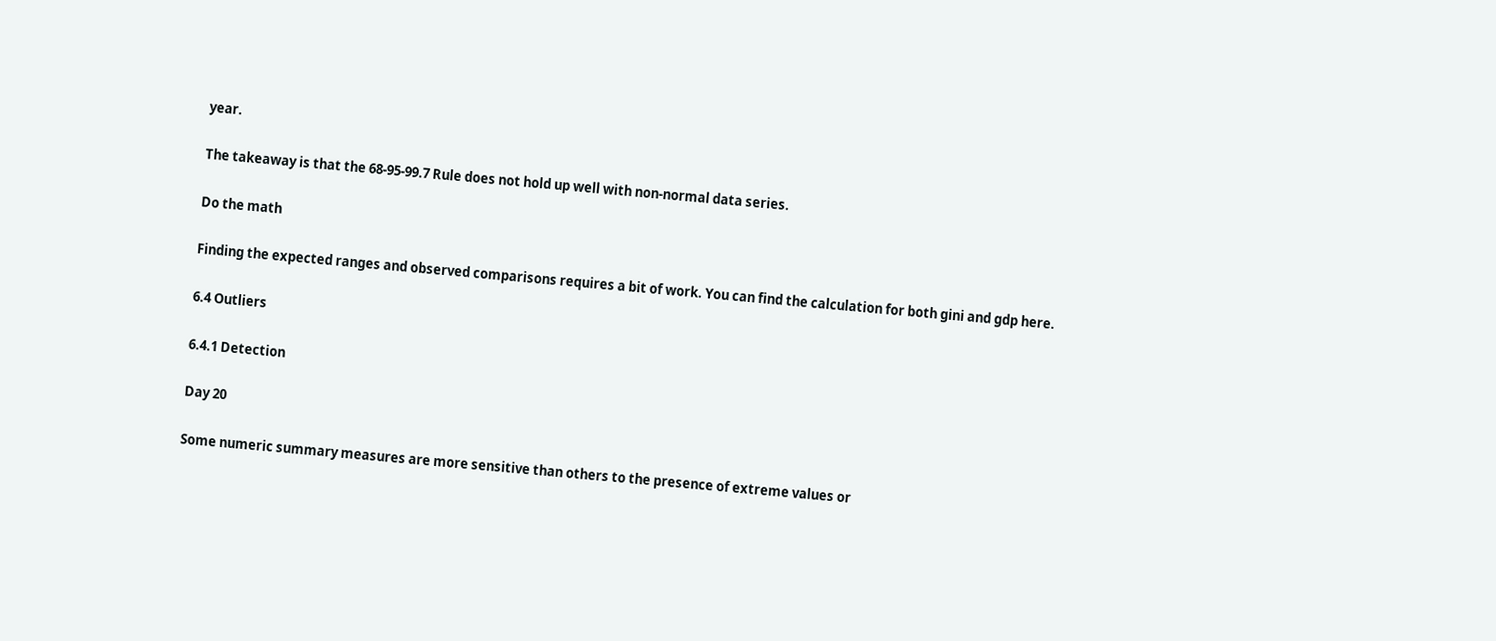year.

The takeaway is that the 68-95-99.7 Rule does not hold up well with non-normal data series.

Do the math

Finding the expected ranges and observed comparisons requires a bit of work. You can find the calculation for both gini and gdp here.

6.4 Outliers

6.4.1 Detection

Day 20

Some numeric summary measures are more sensitive than others to the presence of extreme values or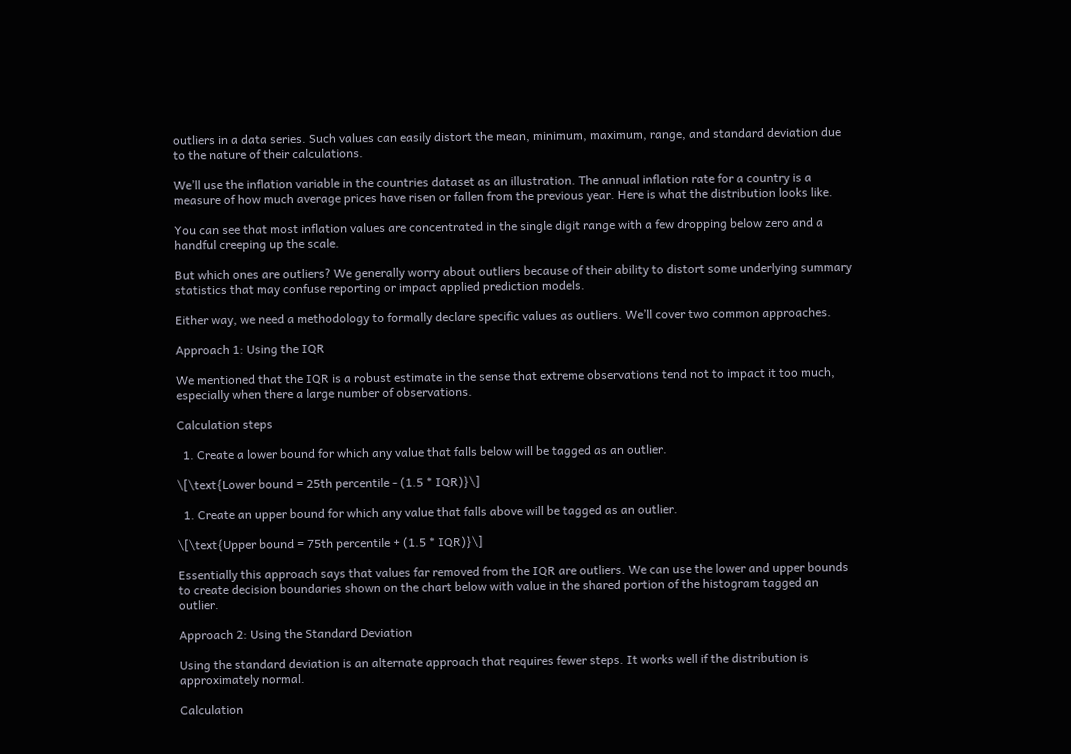outliers in a data series. Such values can easily distort the mean, minimum, maximum, range, and standard deviation due to the nature of their calculations.

We’ll use the inflation variable in the countries dataset as an illustration. The annual inflation rate for a country is a measure of how much average prices have risen or fallen from the previous year. Here is what the distribution looks like.

You can see that most inflation values are concentrated in the single digit range with a few dropping below zero and a handful creeping up the scale.

But which ones are outliers? We generally worry about outliers because of their ability to distort some underlying summary statistics that may confuse reporting or impact applied prediction models.

Either way, we need a methodology to formally declare specific values as outliers. We’ll cover two common approaches.

Approach 1: Using the IQR

We mentioned that the IQR is a robust estimate in the sense that extreme observations tend not to impact it too much, especially when there a large number of observations.

Calculation steps

  1. Create a lower bound for which any value that falls below will be tagged as an outlier.

\[\text{Lower bound = 25th percentile - (1.5 * IQR)}\]

  1. Create an upper bound for which any value that falls above will be tagged as an outlier.

\[\text{Upper bound = 75th percentile + (1.5 * IQR)}\]

Essentially this approach says that values far removed from the IQR are outliers. We can use the lower and upper bounds to create decision boundaries shown on the chart below with value in the shared portion of the histogram tagged an outlier.

Approach 2: Using the Standard Deviation

Using the standard deviation is an alternate approach that requires fewer steps. It works well if the distribution is approximately normal.

Calculation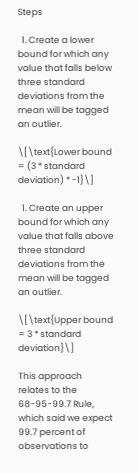Steps

  1. Create a lower bound for which any value that falls below three standard deviations from the mean will be tagged an outlier.

\[\text{Lower bound = (3 * standard deviation) * -1}\]

  1. Create an upper bound for which any value that falls above three standard deviations from the mean will be tagged an outlier.

\[\text{Upper bound = 3 * standard deviation}\]

This approach relates to the 68-95-99.7 Rule, which said we expect 99.7 percent of observations to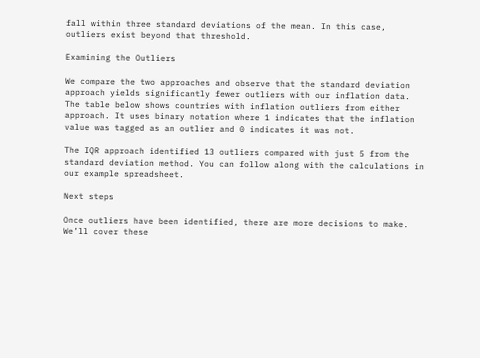fall within three standard deviations of the mean. In this case, outliers exist beyond that threshold.

Examining the Outliers

We compare the two approaches and observe that the standard deviation approach yields significantly fewer outliers with our inflation data. The table below shows countries with inflation outliers from either approach. It uses binary notation where 1 indicates that the inflation value was tagged as an outlier and 0 indicates it was not.

The IQR approach identified 13 outliers compared with just 5 from the standard deviation method. You can follow along with the calculations in our example spreadsheet.

Next steps

Once outliers have been identified, there are more decisions to make. We’ll cover these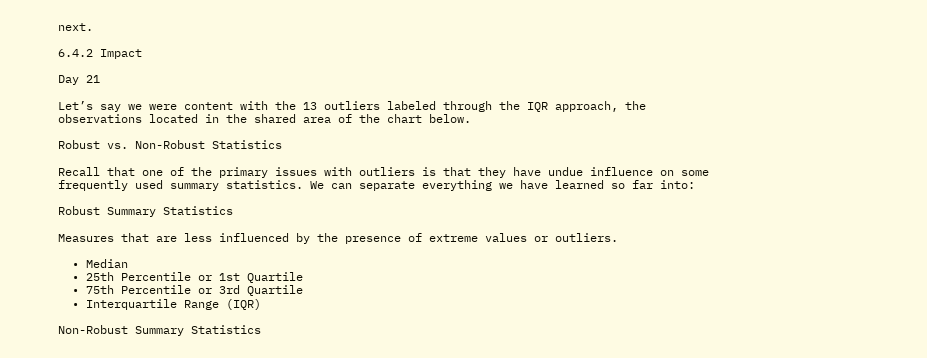next.

6.4.2 Impact

Day 21

Let’s say we were content with the 13 outliers labeled through the IQR approach, the observations located in the shared area of the chart below.

Robust vs. Non-Robust Statistics

Recall that one of the primary issues with outliers is that they have undue influence on some frequently used summary statistics. We can separate everything we have learned so far into:

Robust Summary Statistics

Measures that are less influenced by the presence of extreme values or outliers.

  • Median
  • 25th Percentile or 1st Quartile
  • 75th Percentile or 3rd Quartile
  • Interquartile Range (IQR)

Non-Robust Summary Statistics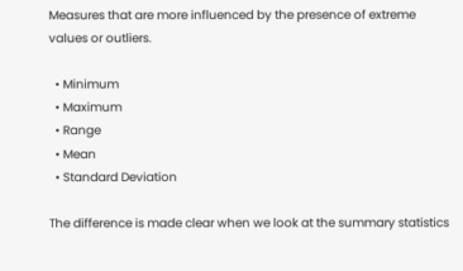Measures that are more influenced by the presence of extreme values or outliers.

  • Minimum
  • Maximum
  • Range
  • Mean
  • Standard Deviation

The difference is made clear when we look at the summary statistics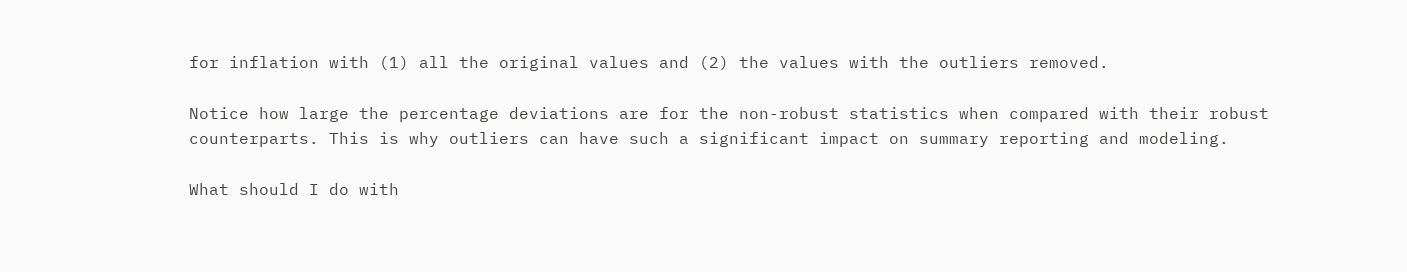for inflation with (1) all the original values and (2) the values with the outliers removed.

Notice how large the percentage deviations are for the non-robust statistics when compared with their robust counterparts. This is why outliers can have such a significant impact on summary reporting and modeling.

What should I do with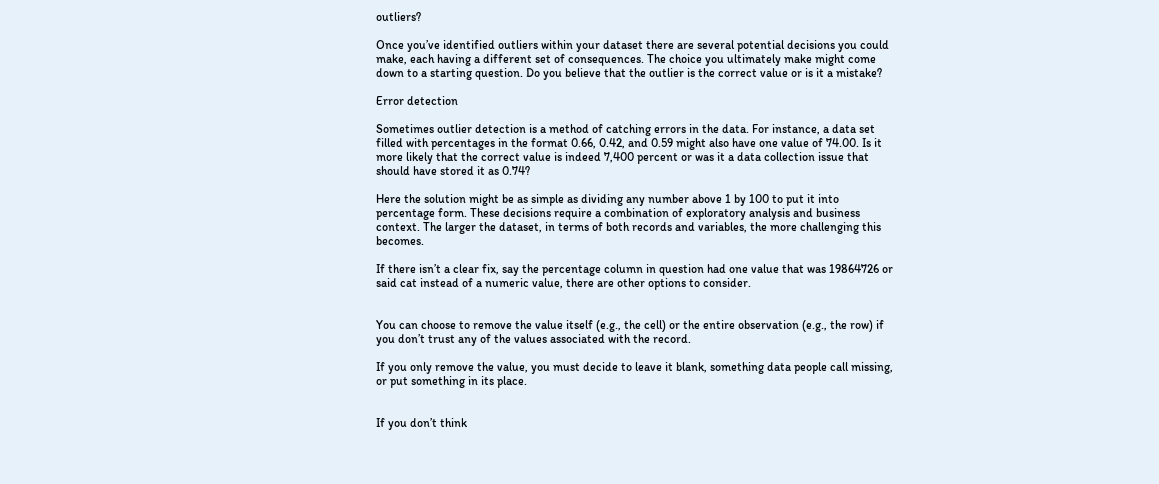outliers?

Once you’ve identified outliers within your dataset there are several potential decisions you could make, each having a different set of consequences. The choice you ultimately make might come down to a starting question. Do you believe that the outlier is the correct value or is it a mistake?

Error detection

Sometimes outlier detection is a method of catching errors in the data. For instance, a data set filled with percentages in the format 0.66, 0.42, and 0.59 might also have one value of 74.00. Is it more likely that the correct value is indeed 7,400 percent or was it a data collection issue that should have stored it as 0.74?

Here the solution might be as simple as dividing any number above 1 by 100 to put it into percentage form. These decisions require a combination of exploratory analysis and business context. The larger the dataset, in terms of both records and variables, the more challenging this becomes.

If there isn’t a clear fix, say the percentage column in question had one value that was 19864726 or said cat instead of a numeric value, there are other options to consider.


You can choose to remove the value itself (e.g., the cell) or the entire observation (e.g., the row) if you don’t trust any of the values associated with the record.

If you only remove the value, you must decide to leave it blank, something data people call missing, or put something in its place.


If you don’t think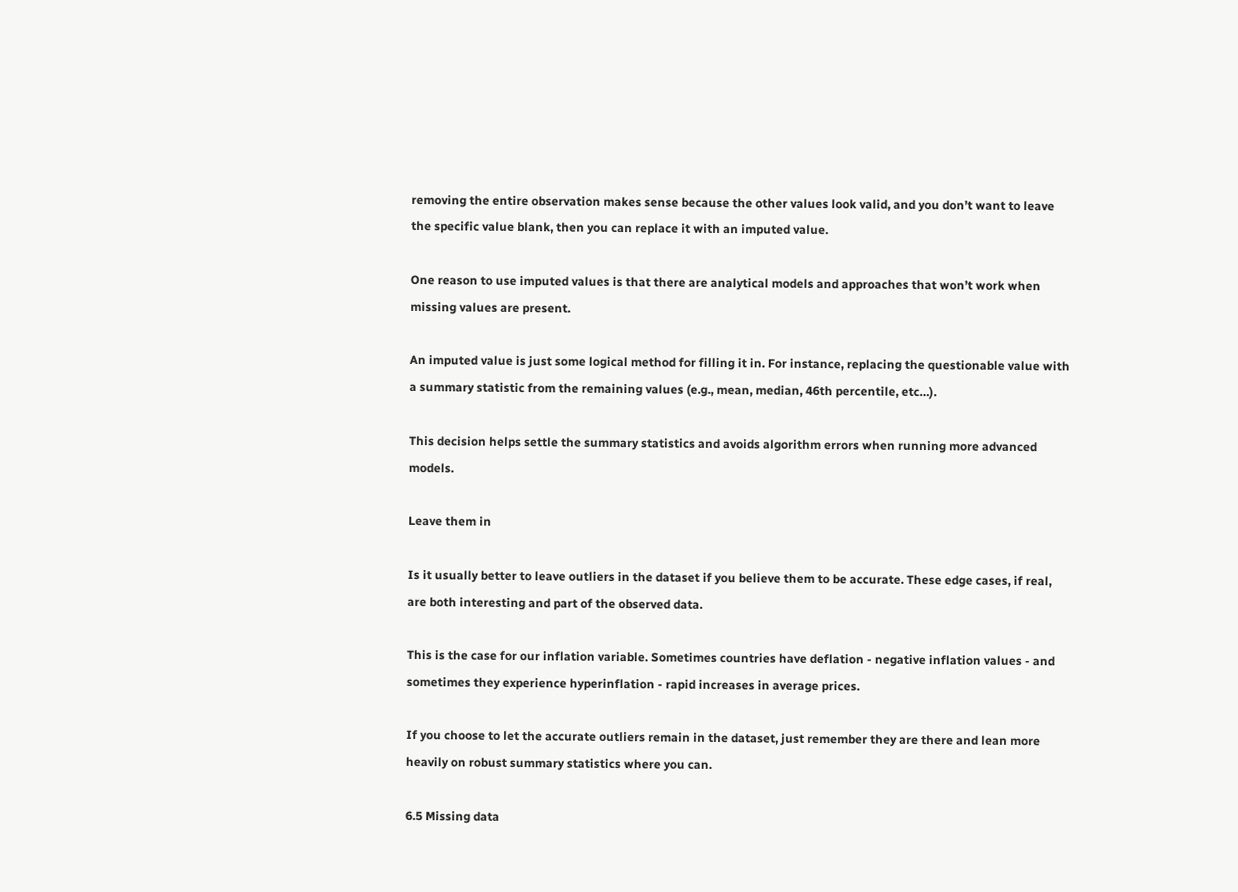removing the entire observation makes sense because the other values look valid, and you don’t want to leave the specific value blank, then you can replace it with an imputed value.

One reason to use imputed values is that there are analytical models and approaches that won’t work when missing values are present.

An imputed value is just some logical method for filling it in. For instance, replacing the questionable value with a summary statistic from the remaining values (e.g., mean, median, 46th percentile, etc…).

This decision helps settle the summary statistics and avoids algorithm errors when running more advanced models.

Leave them in

Is it usually better to leave outliers in the dataset if you believe them to be accurate. These edge cases, if real, are both interesting and part of the observed data.

This is the case for our inflation variable. Sometimes countries have deflation - negative inflation values - and sometimes they experience hyperinflation - rapid increases in average prices.

If you choose to let the accurate outliers remain in the dataset, just remember they are there and lean more heavily on robust summary statistics where you can.

6.5 Missing data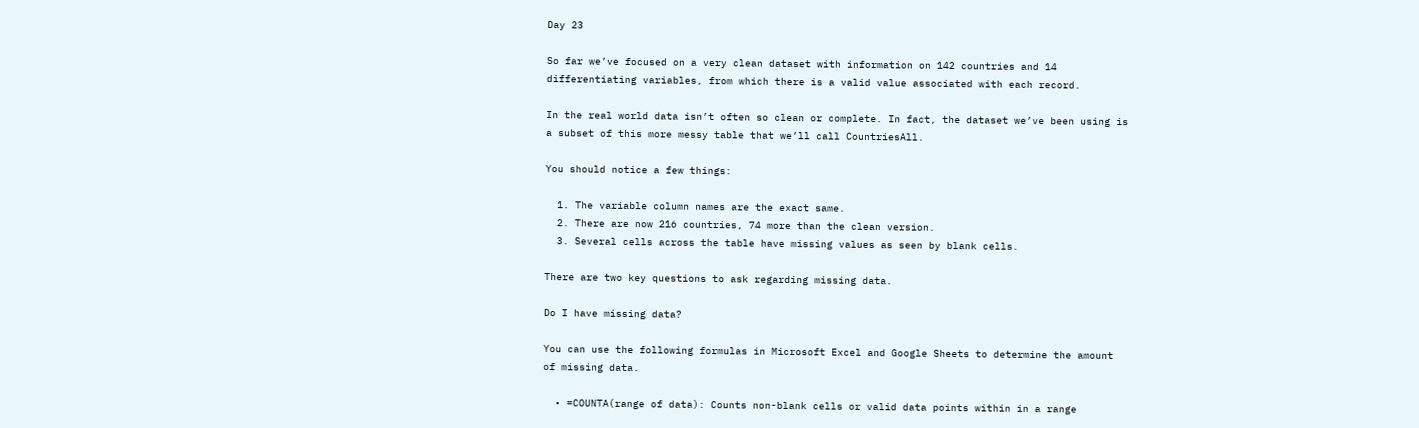Day 23

So far we’ve focused on a very clean dataset with information on 142 countries and 14 differentiating variables, from which there is a valid value associated with each record.

In the real world data isn’t often so clean or complete. In fact, the dataset we’ve been using is a subset of this more messy table that we’ll call CountriesAll.

You should notice a few things:

  1. The variable column names are the exact same.
  2. There are now 216 countries, 74 more than the clean version.
  3. Several cells across the table have missing values as seen by blank cells.

There are two key questions to ask regarding missing data.

Do I have missing data?

You can use the following formulas in Microsoft Excel and Google Sheets to determine the amount of missing data.

  • =COUNTA(range of data): Counts non-blank cells or valid data points within in a range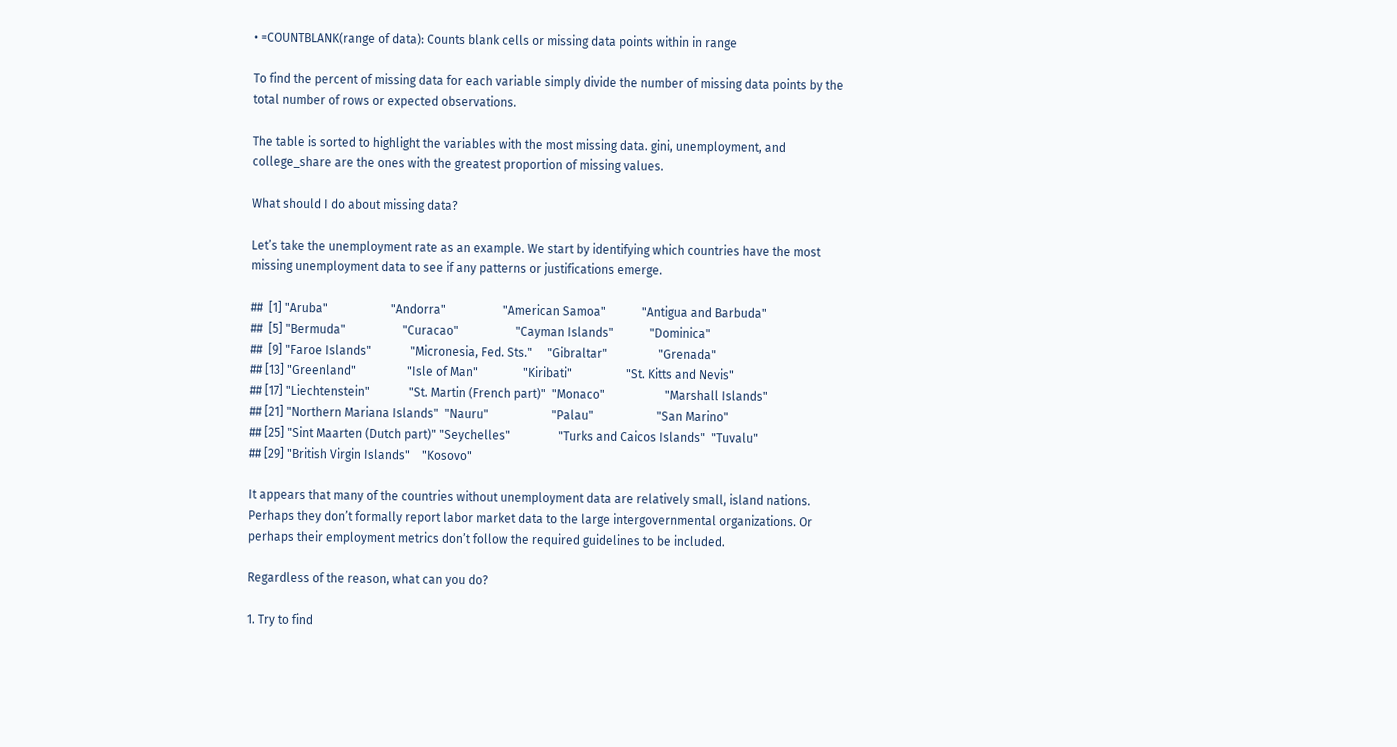• =COUNTBLANK(range of data): Counts blank cells or missing data points within in range

To find the percent of missing data for each variable simply divide the number of missing data points by the total number of rows or expected observations.

The table is sorted to highlight the variables with the most missing data. gini, unemployment, and college_share are the ones with the greatest proportion of missing values.

What should I do about missing data?

Let’s take the unemployment rate as an example. We start by identifying which countries have the most missing unemployment data to see if any patterns or justifications emerge.

##  [1] "Aruba"                     "Andorra"                   "American Samoa"            "Antigua and Barbuda"
##  [5] "Bermuda"                   "Curacao"                   "Cayman Islands"            "Dominica"
##  [9] "Faroe Islands"             "Micronesia, Fed. Sts."     "Gibraltar"                 "Grenada"
## [13] "Greenland"                 "Isle of Man"               "Kiribati"                  "St. Kitts and Nevis"
## [17] "Liechtenstein"             "St. Martin (French part)"  "Monaco"                    "Marshall Islands"
## [21] "Northern Mariana Islands"  "Nauru"                     "Palau"                     "San Marino"
## [25] "Sint Maarten (Dutch part)" "Seychelles"                "Turks and Caicos Islands"  "Tuvalu"
## [29] "British Virgin Islands"    "Kosovo"

It appears that many of the countries without unemployment data are relatively small, island nations. Perhaps they don’t formally report labor market data to the large intergovernmental organizations. Or perhaps their employment metrics don’t follow the required guidelines to be included.

Regardless of the reason, what can you do?

1. Try to find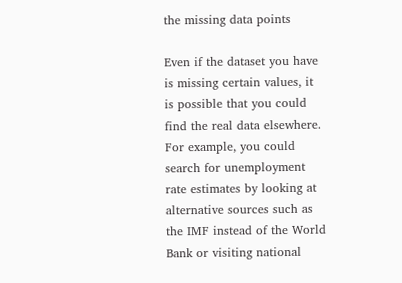the missing data points

Even if the dataset you have is missing certain values, it is possible that you could find the real data elsewhere. For example, you could search for unemployment rate estimates by looking at alternative sources such as the IMF instead of the World Bank or visiting national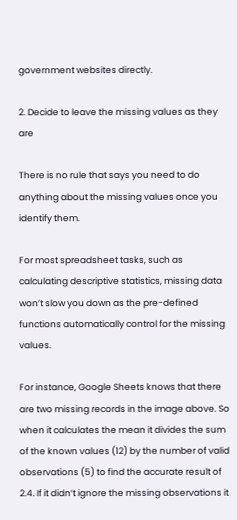government websites directly.

2. Decide to leave the missing values as they are

There is no rule that says you need to do anything about the missing values once you identify them.

For most spreadsheet tasks, such as calculating descriptive statistics, missing data won’t slow you down as the pre-defined functions automatically control for the missing values.

For instance, Google Sheets knows that there are two missing records in the image above. So when it calculates the mean it divides the sum of the known values (12) by the number of valid observations (5) to find the accurate result of 2.4. If it didn’t ignore the missing observations it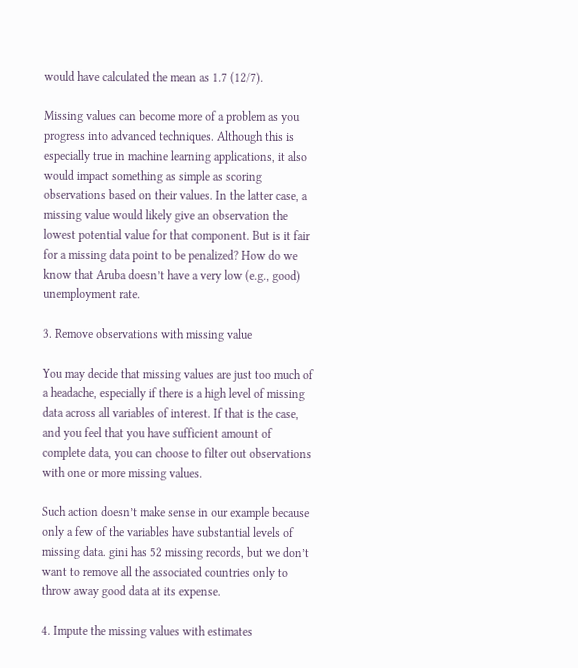would have calculated the mean as 1.7 (12/7).

Missing values can become more of a problem as you progress into advanced techniques. Although this is especially true in machine learning applications, it also would impact something as simple as scoring observations based on their values. In the latter case, a missing value would likely give an observation the lowest potential value for that component. But is it fair for a missing data point to be penalized? How do we know that Aruba doesn’t have a very low (e.g., good) unemployment rate.

3. Remove observations with missing value

You may decide that missing values are just too much of a headache, especially if there is a high level of missing data across all variables of interest. If that is the case, and you feel that you have sufficient amount of complete data, you can choose to filter out observations with one or more missing values.

Such action doesn’t make sense in our example because only a few of the variables have substantial levels of missing data. gini has 52 missing records, but we don’t want to remove all the associated countries only to throw away good data at its expense.

4. Impute the missing values with estimates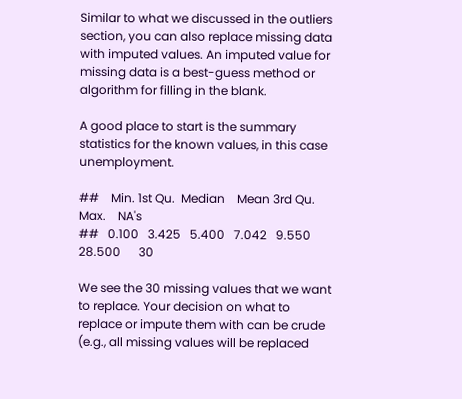Similar to what we discussed in the outliers section, you can also replace missing data with imputed values. An imputed value for missing data is a best-guess method or algorithm for filling in the blank.

A good place to start is the summary statistics for the known values, in this case unemployment.

##    Min. 1st Qu.  Median    Mean 3rd Qu.    Max.    NA's
##   0.100   3.425   5.400   7.042   9.550  28.500      30

We see the 30 missing values that we want to replace. Your decision on what to replace or impute them with can be crude (e.g., all missing values will be replaced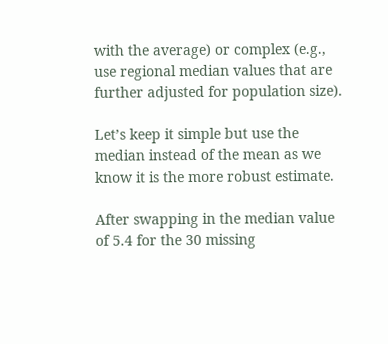with the average) or complex (e.g., use regional median values that are further adjusted for population size).

Let’s keep it simple but use the median instead of the mean as we know it is the more robust estimate.

After swapping in the median value of 5.4 for the 30 missing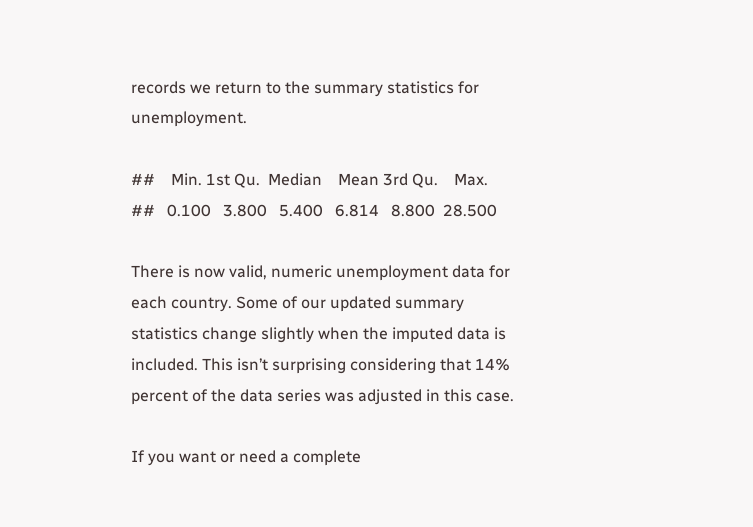records we return to the summary statistics for unemployment.

##    Min. 1st Qu.  Median    Mean 3rd Qu.    Max.
##   0.100   3.800   5.400   6.814   8.800  28.500

There is now valid, numeric unemployment data for each country. Some of our updated summary statistics change slightly when the imputed data is included. This isn’t surprising considering that 14% percent of the data series was adjusted in this case.

If you want or need a complete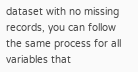dataset with no missing records, you can follow the same process for all variables that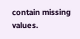contain missing values.